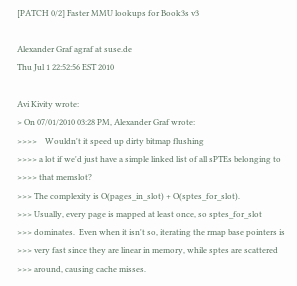[PATCH 0/2] Faster MMU lookups for Book3s v3

Alexander Graf agraf at suse.de
Thu Jul 1 22:52:56 EST 2010

Avi Kivity wrote:
> On 07/01/2010 03:28 PM, Alexander Graf wrote:
>>>>    Wouldn't it speed up dirty bitmap flushing
>>>> a lot if we'd just have a simple linked list of all sPTEs belonging to
>>>> that memslot?
>>> The complexity is O(pages_in_slot) + O(sptes_for_slot).
>>> Usually, every page is mapped at least once, so sptes_for_slot
>>> dominates.  Even when it isn't so, iterating the rmap base pointers is
>>> very fast since they are linear in memory, while sptes are scattered
>>> around, causing cache misses.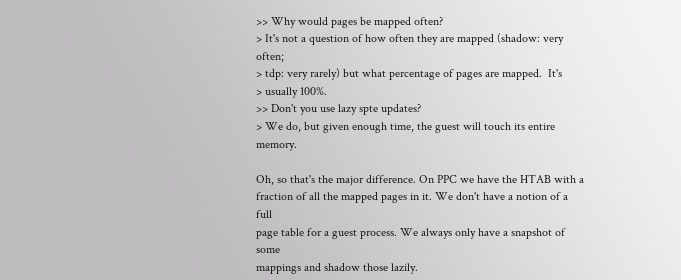>> Why would pages be mapped often?
> It's not a question of how often they are mapped (shadow: very often;
> tdp: very rarely) but what percentage of pages are mapped.  It's
> usually 100%.
>> Don't you use lazy spte updates?
> We do, but given enough time, the guest will touch its entire memory.

Oh, so that's the major difference. On PPC we have the HTAB with a
fraction of all the mapped pages in it. We don't have a notion of a full
page table for a guest process. We always only have a snapshot of some
mappings and shadow those lazily.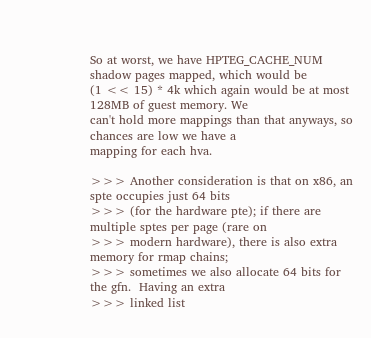So at worst, we have HPTEG_CACHE_NUM shadow pages mapped, which would be
(1 << 15) * 4k which again would be at most 128MB of guest memory. We
can't hold more mappings than that anyways, so chances are low we have a
mapping for each hva.

>>> Another consideration is that on x86, an spte occupies just 64 bits
>>> (for the hardware pte); if there are multiple sptes per page (rare on
>>> modern hardware), there is also extra memory for rmap chains;
>>> sometimes we also allocate 64 bits for the gfn.  Having an extra
>>> linked list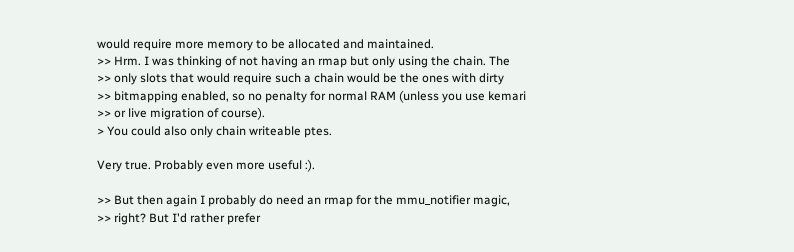would require more memory to be allocated and maintained.
>> Hrm. I was thinking of not having an rmap but only using the chain. The
>> only slots that would require such a chain would be the ones with dirty
>> bitmapping enabled, so no penalty for normal RAM (unless you use kemari
>> or live migration of course).
> You could also only chain writeable ptes.

Very true. Probably even more useful :).

>> But then again I probably do need an rmap for the mmu_notifier magic,
>> right? But I'd rather prefer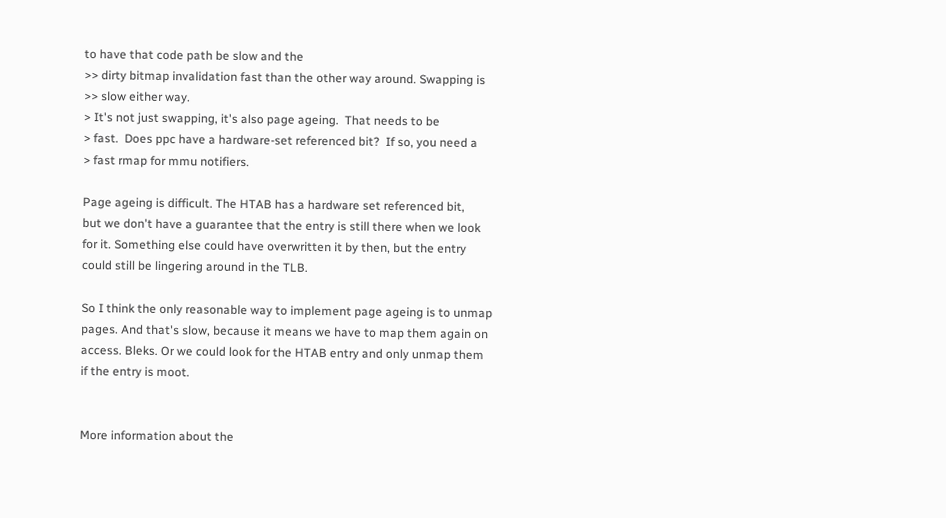to have that code path be slow and the
>> dirty bitmap invalidation fast than the other way around. Swapping is
>> slow either way.
> It's not just swapping, it's also page ageing.  That needs to be
> fast.  Does ppc have a hardware-set referenced bit?  If so, you need a
> fast rmap for mmu notifiers.

Page ageing is difficult. The HTAB has a hardware set referenced bit,
but we don't have a guarantee that the entry is still there when we look
for it. Something else could have overwritten it by then, but the entry
could still be lingering around in the TLB.

So I think the only reasonable way to implement page ageing is to unmap
pages. And that's slow, because it means we have to map them again on
access. Bleks. Or we could look for the HTAB entry and only unmap them
if the entry is moot.


More information about the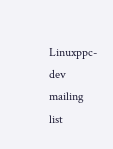Linuxppc-dev mailing list